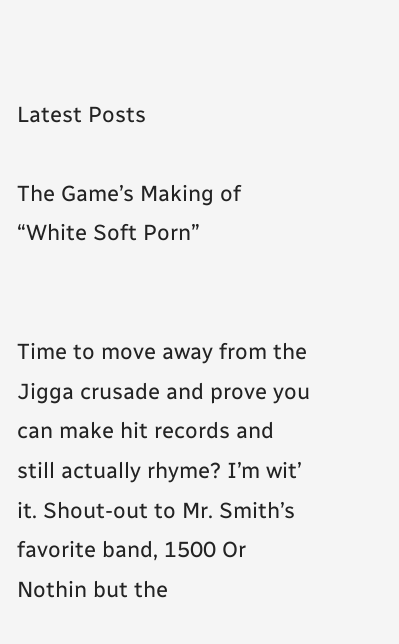Latest Posts

The Game’s Making of “White Soft Porn”


Time to move away from the Jigga crusade and prove you can make hit records and still actually rhyme? I’m wit’ it. Shout-out to Mr. Smith’s favorite band, 1500 Or Nothin but the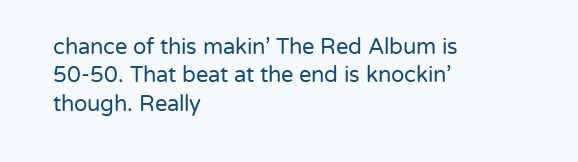chance of this makin’ The Red Album is 50-50. That beat at the end is knockin’ though. Really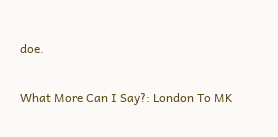doe.

What More Can I Say?: London To MK